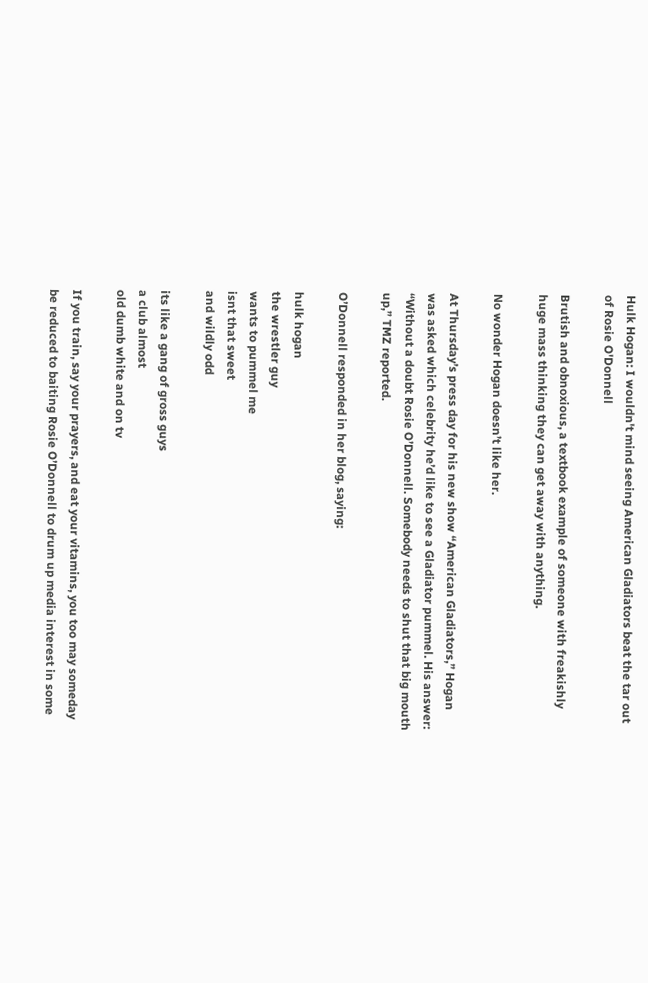Hulk Hogan: I wouldn't mind seeing American Gladiators beat the tar out of Rosie O'Donnell

Brutish and obnoxious, a textbook example of someone with freakishly huge mass thinking they can get away with anything.

No wonder Hogan doesn’t like her.

At Thursday’s press day for his new show “American Gladiators,” Hogan was asked which celebrity he’d like to see a Gladiator pummel. His answer: “Without a doubt Rosie O’Donnell. Somebody needs to shut that big mouth up,” TMZ reported.

O’Donnell responded in her blog, saying:

hulk hogan
the wrestler guy
wants to pummel me
isnt that sweet
and wildly odd

its like a gang of gross guys
a club almost
old dumb white and on tv

If you train, say your prayers, and eat your vitamins, you too may someday be reduced to baiting Rosie O’Donnell to drum up media interest in some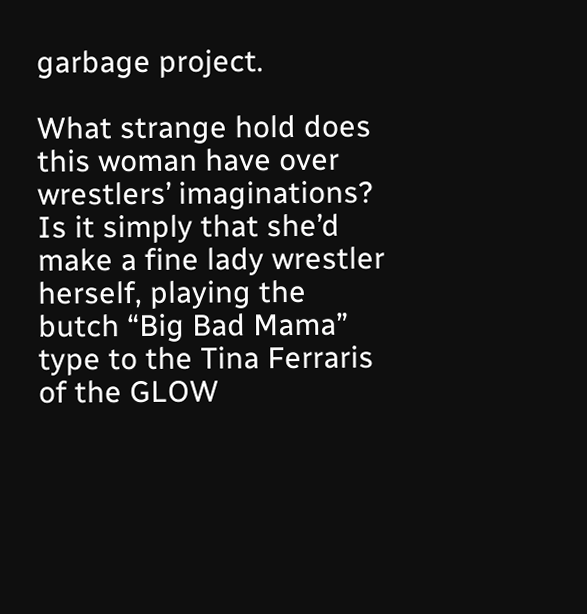garbage project.

What strange hold does this woman have over wrestlers’ imaginations? Is it simply that she’d make a fine lady wrestler herself, playing the butch “Big Bad Mama” type to the Tina Ferraris of the GLOW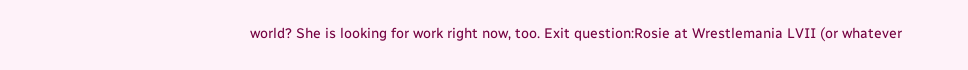world? She is looking for work right now, too. Exit question:Rosie at Wrestlemania LVII (or whatever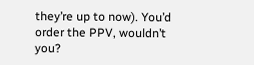they’re up to now). You’d order the PPV, wouldn’t you?